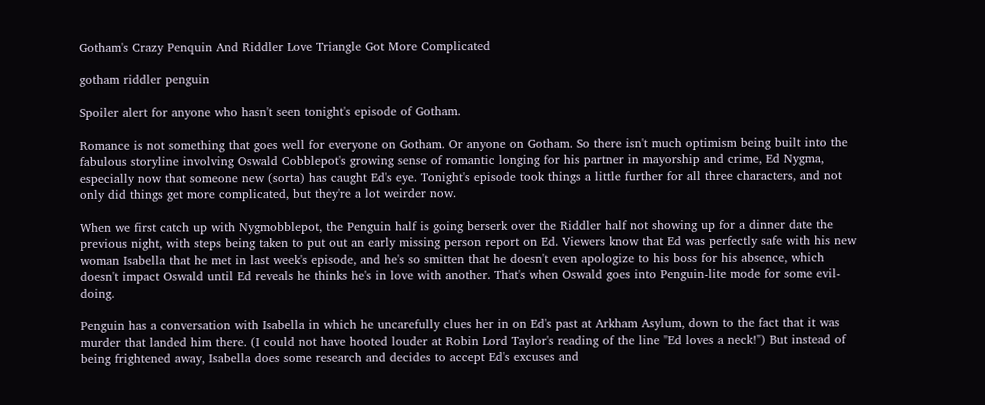Gotham's Crazy Penquin And Riddler Love Triangle Got More Complicated

gotham riddler penguin

Spoiler alert for anyone who hasn't seen tonight's episode of Gotham.

Romance is not something that goes well for everyone on Gotham. Or anyone on Gotham. So there isn't much optimism being built into the fabulous storyline involving Oswald Cobblepot's growing sense of romantic longing for his partner in mayorship and crime, Ed Nygma, especially now that someone new (sorta) has caught Ed's eye. Tonight's episode took things a little further for all three characters, and not only did things get more complicated, but they're a lot weirder now.

When we first catch up with Nygmobblepot, the Penguin half is going berserk over the Riddler half not showing up for a dinner date the previous night, with steps being taken to put out an early missing person report on Ed. Viewers know that Ed was perfectly safe with his new woman Isabella that he met in last week's episode, and he's so smitten that he doesn't even apologize to his boss for his absence, which doesn't impact Oswald until Ed reveals he thinks he's in love with another. That's when Oswald goes into Penguin-lite mode for some evil-doing.

Penguin has a conversation with Isabella in which he uncarefully clues her in on Ed's past at Arkham Asylum, down to the fact that it was murder that landed him there. (I could not have hooted louder at Robin Lord Taylor's reading of the line "Ed loves a neck!") But instead of being frightened away, Isabella does some research and decides to accept Ed's excuses and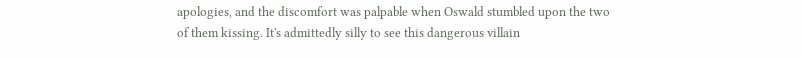apologies, and the discomfort was palpable when Oswald stumbled upon the two of them kissing. It's admittedly silly to see this dangerous villain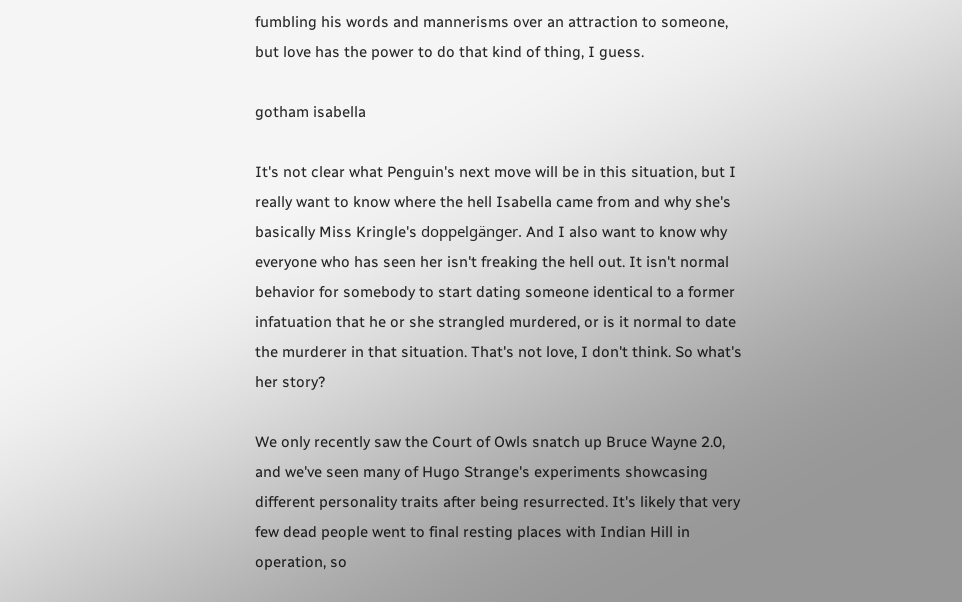fumbling his words and mannerisms over an attraction to someone, but love has the power to do that kind of thing, I guess.

gotham isabella

It's not clear what Penguin's next move will be in this situation, but I really want to know where the hell Isabella came from and why she's basically Miss Kringle's doppelgänger. And I also want to know why everyone who has seen her isn't freaking the hell out. It isn't normal behavior for somebody to start dating someone identical to a former infatuation that he or she strangled murdered, or is it normal to date the murderer in that situation. That's not love, I don't think. So what's her story?

We only recently saw the Court of Owls snatch up Bruce Wayne 2.0, and we've seen many of Hugo Strange's experiments showcasing different personality traits after being resurrected. It's likely that very few dead people went to final resting places with Indian Hill in operation, so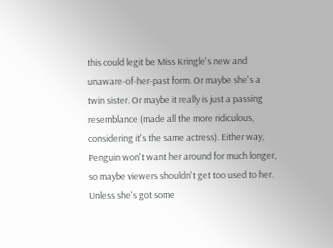this could legit be Miss Kringle's new and unaware-of-her-past form. Or maybe she's a twin sister. Or maybe it really is just a passing resemblance (made all the more ridiculous, considering it's the same actress). Either way, Penguin won't want her around for much longer, so maybe viewers shouldn't get too used to her. Unless she's got some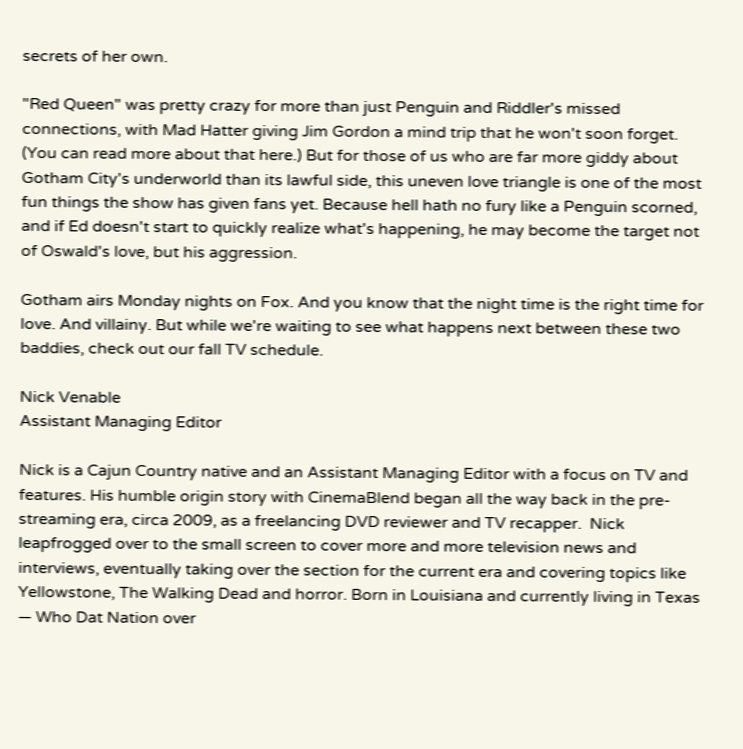secrets of her own.

"Red Queen" was pretty crazy for more than just Penguin and Riddler's missed connections, with Mad Hatter giving Jim Gordon a mind trip that he won't soon forget. (You can read more about that here.) But for those of us who are far more giddy about Gotham City's underworld than its lawful side, this uneven love triangle is one of the most fun things the show has given fans yet. Because hell hath no fury like a Penguin scorned, and if Ed doesn't start to quickly realize what's happening, he may become the target not of Oswald's love, but his aggression.

Gotham airs Monday nights on Fox. And you know that the night time is the right time for love. And villainy. But while we're waiting to see what happens next between these two baddies, check out our fall TV schedule.

Nick Venable
Assistant Managing Editor

Nick is a Cajun Country native and an Assistant Managing Editor with a focus on TV and features. His humble origin story with CinemaBlend began all the way back in the pre-streaming era, circa 2009, as a freelancing DVD reviewer and TV recapper.  Nick leapfrogged over to the small screen to cover more and more television news and interviews, eventually taking over the section for the current era and covering topics like Yellowstone, The Walking Dead and horror. Born in Louisiana and currently living in Texas — Who Dat Nation over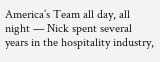America’s Team all day, all night — Nick spent several years in the hospitality industry,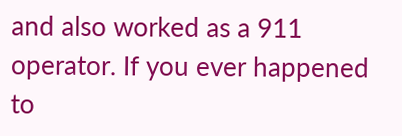and also worked as a 911 operator. If you ever happened to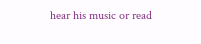hear his music or read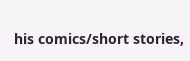his comics/short stories,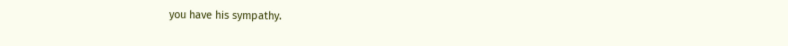you have his sympathy.